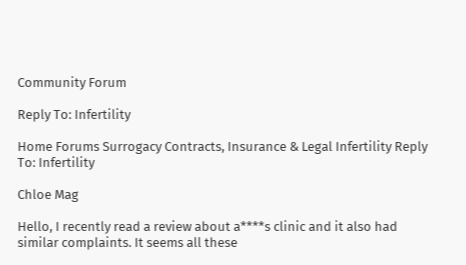Community Forum

Reply To: Infertility

Home Forums Surrogacy Contracts, Insurance & Legal Infertility Reply To: Infertility

Chloe Mag

Hello, I recently read a review about a****s clinic and it also had similar complaints. It seems all these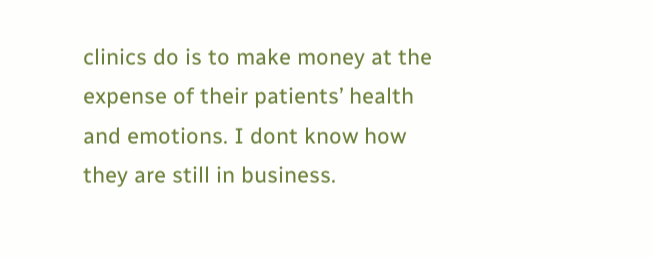clinics do is to make money at the expense of their patients’ health and emotions. I dont know how they are still in business.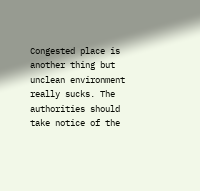Congested place is another thing but unclean environment really sucks. The authorities should take notice of the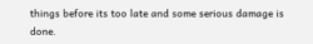things before its too late and some serious damage is done.